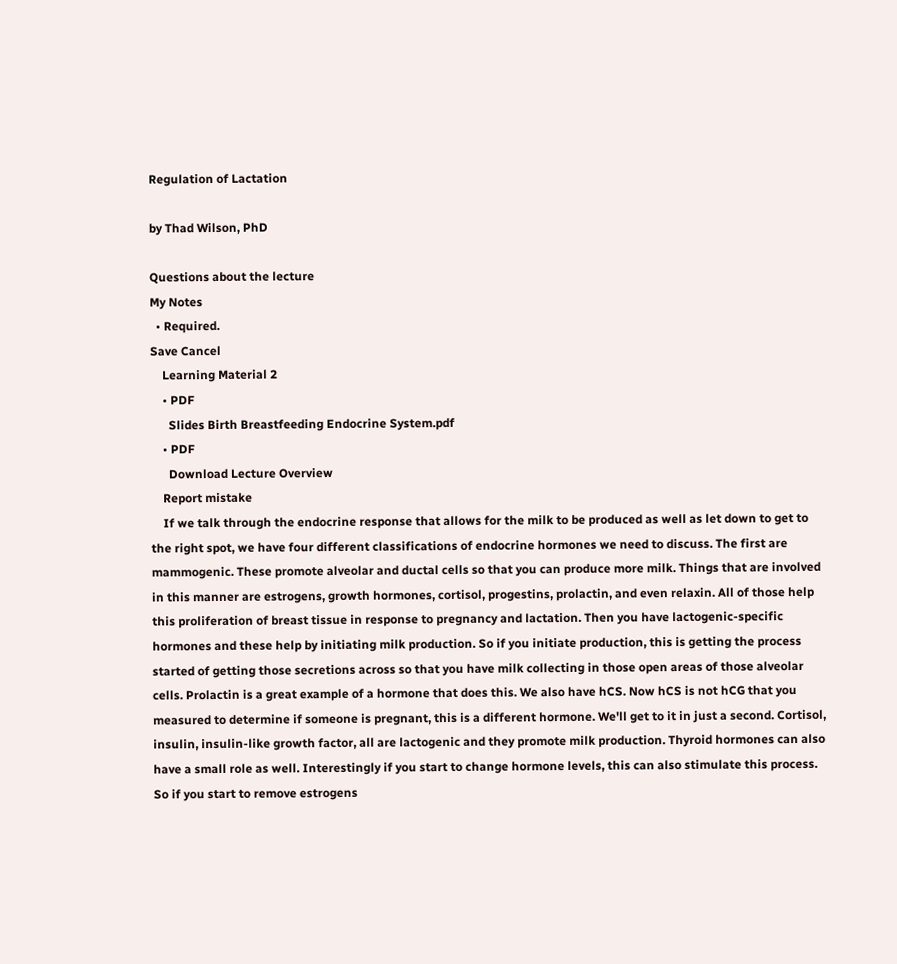Regulation of Lactation

by Thad Wilson, PhD

Questions about the lecture
My Notes
  • Required.
Save Cancel
    Learning Material 2
    • PDF
      Slides Birth Breastfeeding Endocrine System.pdf
    • PDF
      Download Lecture Overview
    Report mistake
    If we talk through the endocrine response that allows for the milk to be produced as well as let down to get to the right spot, we have four different classifications of endocrine hormones we need to discuss. The first are mammogenic. These promote alveolar and ductal cells so that you can produce more milk. Things that are involved in this manner are estrogens, growth hormones, cortisol, progestins, prolactin, and even relaxin. All of those help this proliferation of breast tissue in response to pregnancy and lactation. Then you have lactogenic-specific hormones and these help by initiating milk production. So if you initiate production, this is getting the process started of getting those secretions across so that you have milk collecting in those open areas of those alveolar cells. Prolactin is a great example of a hormone that does this. We also have hCS. Now hCS is not hCG that you measured to determine if someone is pregnant, this is a different hormone. We'll get to it in just a second. Cortisol, insulin, insulin-like growth factor, all are lactogenic and they promote milk production. Thyroid hormones can also have a small role as well. Interestingly if you start to change hormone levels, this can also stimulate this process. So if you start to remove estrogens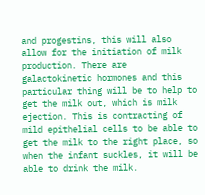and progestins, this will also allow for the initiation of milk production. There are galactokinetic hormones and this particular thing will be to help to get the milk out, which is milk ejection. This is contracting of mild epithelial cells to be able to get the milk to the right place, so when the infant suckles, it will be able to drink the milk.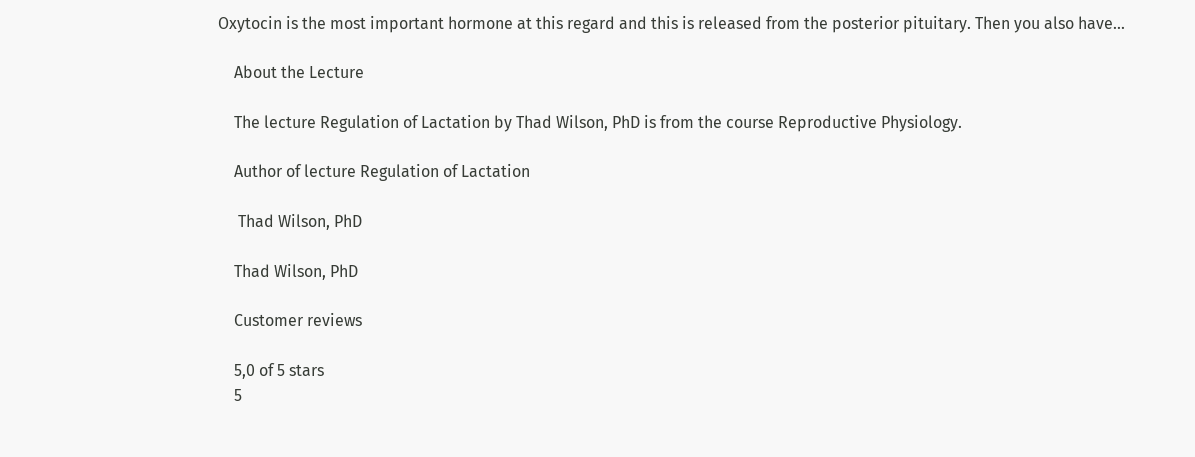Oxytocin is the most important hormone at this regard and this is released from the posterior pituitary. Then you also have...

    About the Lecture

    The lecture Regulation of Lactation by Thad Wilson, PhD is from the course Reproductive Physiology.

    Author of lecture Regulation of Lactation

     Thad Wilson, PhD

    Thad Wilson, PhD

    Customer reviews

    5,0 of 5 stars
    5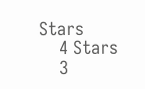Stars
    4 Stars
    3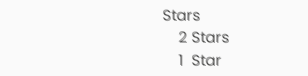Stars
    2 Stars
    1  Star